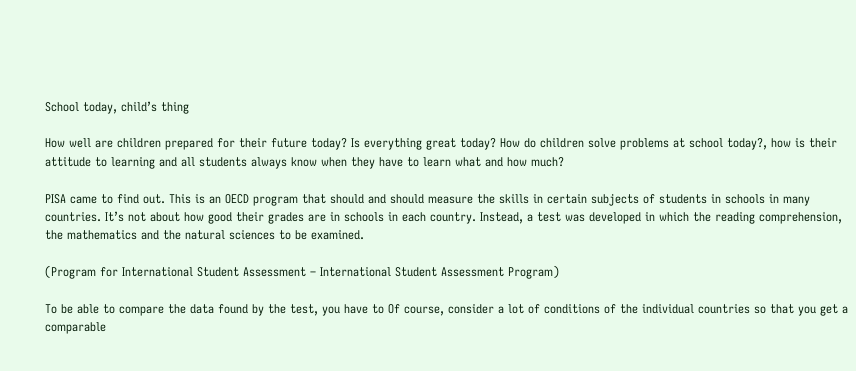School today, child’s thing

How well are children prepared for their future today? Is everything great today? How do children solve problems at school today?, how is their attitude to learning and all students always know when they have to learn what and how much?

PISA came to find out. This is an OECD program that should and should measure the skills in certain subjects of students in schools in many countries. It’s not about how good their grades are in schools in each country. Instead, a test was developed in which the reading comprehension, the mathematics and the natural sciences to be examined.

(Program for International Student Assessment – International Student Assessment Program)

To be able to compare the data found by the test, you have to Of course, consider a lot of conditions of the individual countries so that you get a comparable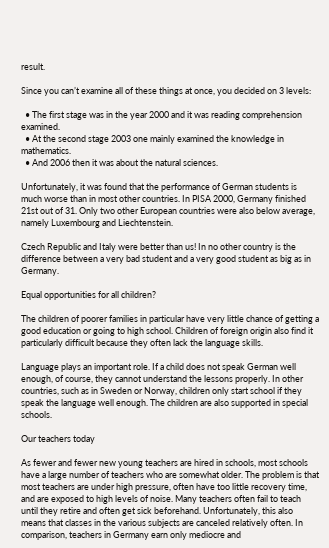result.

Since you can’t examine all of these things at once, you decided on 3 levels:

  • The first stage was in the year 2000 and it was reading comprehension examined.
  • At the second stage 2003 one mainly examined the knowledge in mathematics.
  • And 2006 then it was about the natural sciences.

Unfortunately, it was found that the performance of German students is much worse than in most other countries. In PISA 2000, Germany finished 21st out of 31. Only two other European countries were also below average, namely Luxembourg and Liechtenstein.

Czech Republic and Italy were better than us! In no other country is the difference between a very bad student and a very good student as big as in Germany.

Equal opportunities for all children?

The children of poorer families in particular have very little chance of getting a good education or going to high school. Children of foreign origin also find it particularly difficult because they often lack the language skills.

Language plays an important role. If a child does not speak German well enough, of course, they cannot understand the lessons properly. In other countries, such as in Sweden or Norway, children only start school if they speak the language well enough. The children are also supported in special schools.

Our teachers today

As fewer and fewer new young teachers are hired in schools, most schools have a large number of teachers who are somewhat older. The problem is that most teachers are under high pressure, often have too little recovery time, and are exposed to high levels of noise. Many teachers often fail to teach until they retire and often get sick beforehand. Unfortunately, this also means that classes in the various subjects are canceled relatively often. In comparison, teachers in Germany earn only mediocre and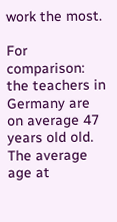work the most.

For comparison: the teachers in Germany are on average 47 years old old. The average age at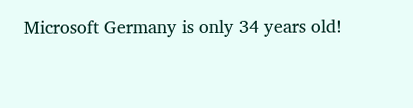Microsoft Germany is only 34 years old!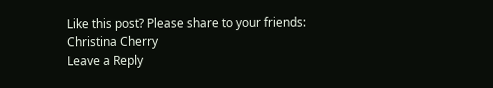Like this post? Please share to your friends:
Christina Cherry
Leave a Reply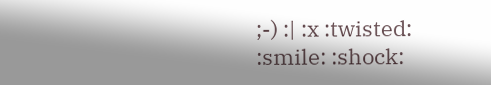;-) :| :x :twisted: :smile: :shock: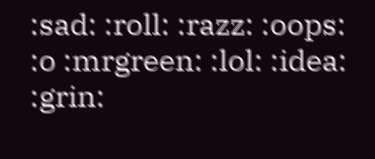:sad: :roll: :razz: :oops: :o :mrgreen: :lol: :idea: :grin: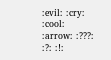:evil: :cry: :cool: :arrow: :???: :?: :!: